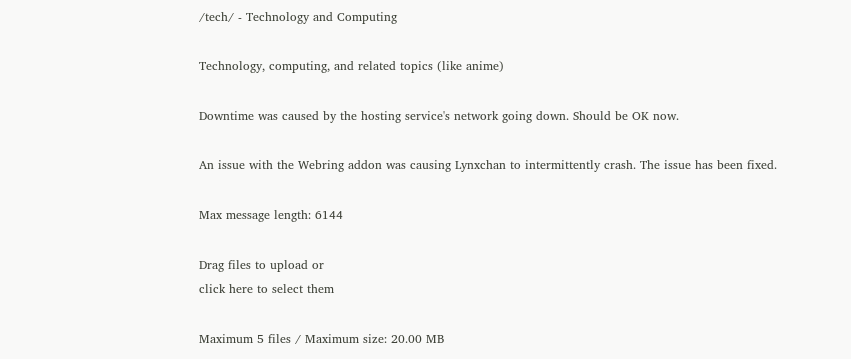/tech/ - Technology and Computing

Technology, computing, and related topics (like anime)

Downtime was caused by the hosting service's network going down. Should be OK now.

An issue with the Webring addon was causing Lynxchan to intermittently crash. The issue has been fixed.

Max message length: 6144

Drag files to upload or
click here to select them

Maximum 5 files / Maximum size: 20.00 MB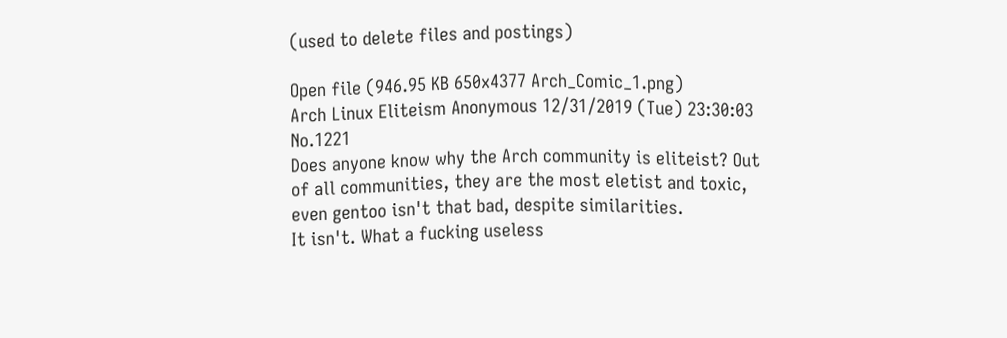(used to delete files and postings)

Open file (946.95 KB 650x4377 Arch_Comic_1.png)
Arch Linux Eliteism Anonymous 12/31/2019 (Tue) 23:30:03 No.1221
Does anyone know why the Arch community is eliteist? Out of all communities, they are the most eletist and toxic, even gentoo isn't that bad, despite similarities.
It isn't. What a fucking useless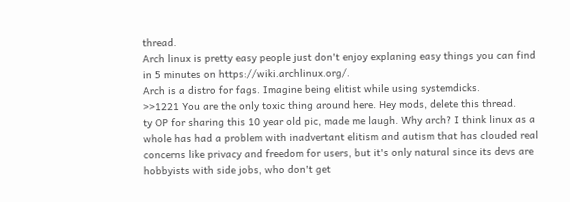thread.
Arch linux is pretty easy people just don't enjoy explaning easy things you can find in 5 minutes on https://wiki.archlinux.org/.
Arch is a distro for fags. Imagine being elitist while using systemdicks.
>>1221 You are the only toxic thing around here. Hey mods, delete this thread.
ty OP for sharing this 10 year old pic, made me laugh. Why arch? I think linux as a whole has had a problem with inadvertant elitism and autism that has clouded real concerns like privacy and freedom for users, but it's only natural since its devs are hobbyists with side jobs, who don't get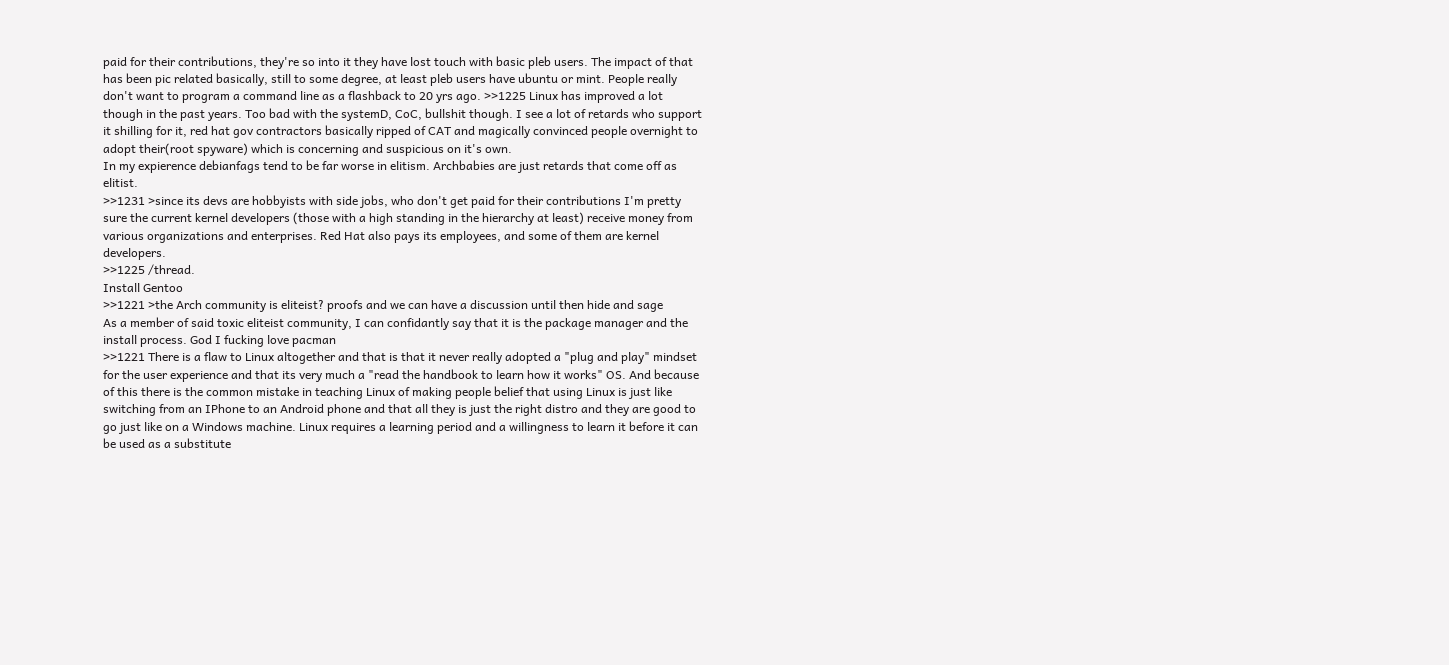paid for their contributions, they're so into it they have lost touch with basic pleb users. The impact of that has been pic related basically, still to some degree, at least pleb users have ubuntu or mint. People really don't want to program a command line as a flashback to 20 yrs ago. >>1225 Linux has improved a lot though in the past years. Too bad with the systemD, CoC, bullshit though. I see a lot of retards who support it shilling for it, red hat gov contractors basically ripped of CAT and magically convinced people overnight to adopt their(root spyware) which is concerning and suspicious on it's own.
In my expierence debianfags tend to be far worse in elitism. Archbabies are just retards that come off as elitist.
>>1231 >since its devs are hobbyists with side jobs, who don't get paid for their contributions I'm pretty sure the current kernel developers (those with a high standing in the hierarchy at least) receive money from various organizations and enterprises. Red Hat also pays its employees, and some of them are kernel developers.
>>1225 /thread.
Install Gentoo
>>1221 >the Arch community is eliteist? proofs and we can have a discussion until then hide and sage
As a member of said toxic eliteist community, I can confidantly say that it is the package manager and the install process. God I fucking love pacman
>>1221 There is a flaw to Linux altogether and that is that it never really adopted a "plug and play" mindset for the user experience and that its very much a "read the handbook to learn how it works" OS. And because of this there is the common mistake in teaching Linux of making people belief that using Linux is just like switching from an IPhone to an Android phone and that all they is just the right distro and they are good to go just like on a Windows machine. Linux requires a learning period and a willingness to learn it before it can be used as a substitute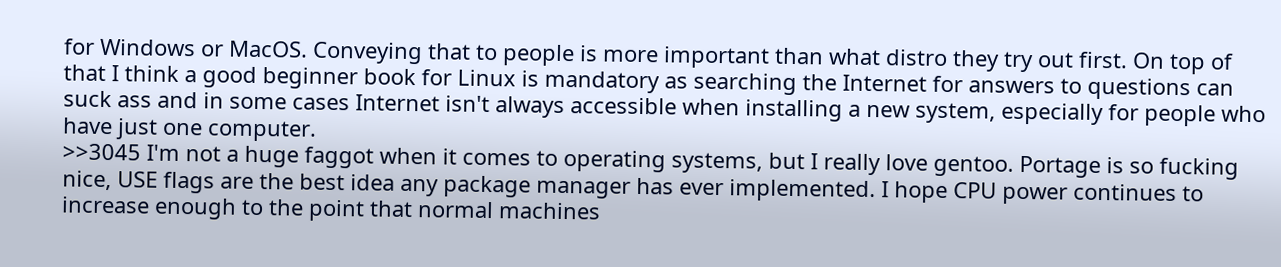for Windows or MacOS. Conveying that to people is more important than what distro they try out first. On top of that I think a good beginner book for Linux is mandatory as searching the Internet for answers to questions can suck ass and in some cases Internet isn't always accessible when installing a new system, especially for people who have just one computer.
>>3045 I'm not a huge faggot when it comes to operating systems, but I really love gentoo. Portage is so fucking nice, USE flags are the best idea any package manager has ever implemented. I hope CPU power continues to increase enough to the point that normal machines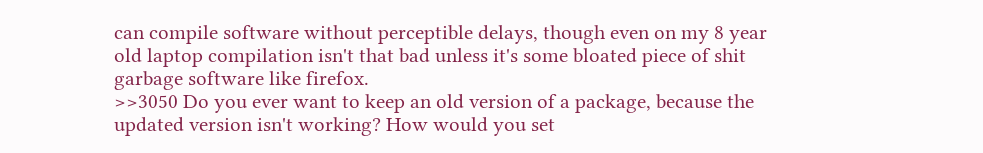can compile software without perceptible delays, though even on my 8 year old laptop compilation isn't that bad unless it's some bloated piece of shit garbage software like firefox.
>>3050 Do you ever want to keep an old version of a package, because the updated version isn't working? How would you set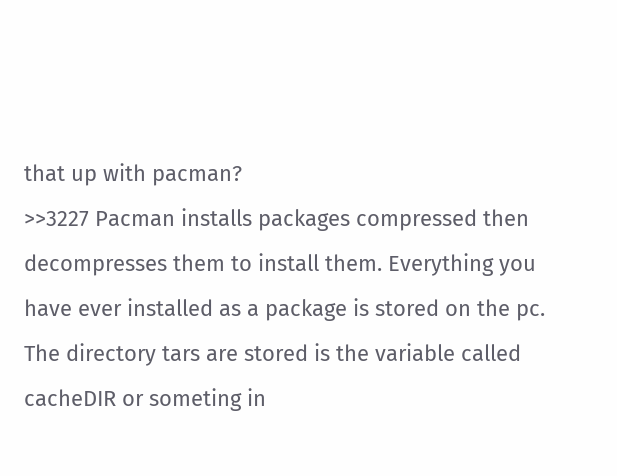that up with pacman?
>>3227 Pacman installs packages compressed then decompresses them to install them. Everything you have ever installed as a package is stored on the pc. The directory tars are stored is the variable called cacheDIR or someting in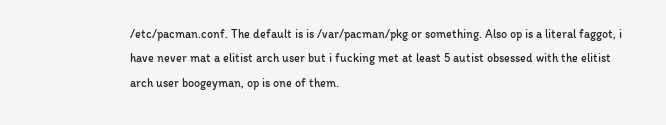/etc/pacman.conf. The default is is /var/pacman/pkg or something. Also op is a literal faggot, i have never mat a elitist arch user but i fucking met at least 5 autist obsessed with the elitist arch user boogeyman, op is one of them.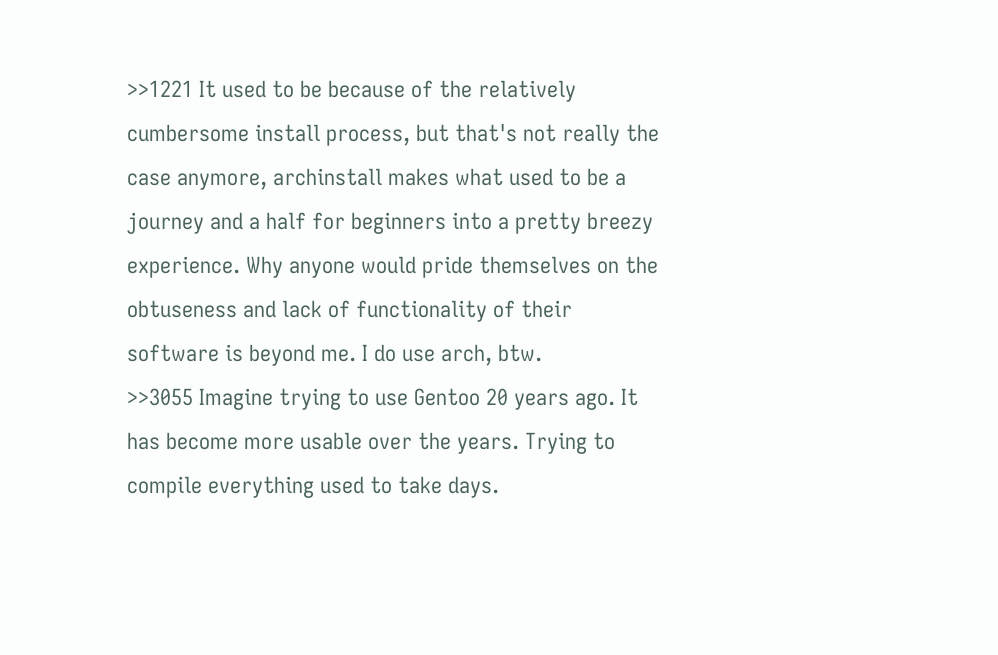>>1221 It used to be because of the relatively cumbersome install process, but that's not really the case anymore, archinstall makes what used to be a journey and a half for beginners into a pretty breezy experience. Why anyone would pride themselves on the obtuseness and lack of functionality of their software is beyond me. I do use arch, btw.
>>3055 Imagine trying to use Gentoo 20 years ago. It has become more usable over the years. Trying to compile everything used to take days.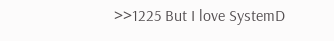>>1225 But I love SystemD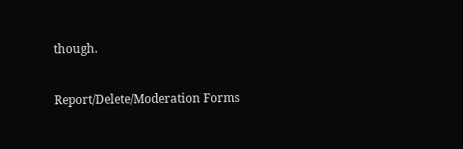though.

Report/Delete/Moderation Forms